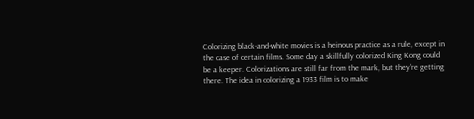Colorizing black-and-white movies is a heinous practice as a rule, except in the case of certain films. Some day a skillfully colorized King Kong could be a keeper. Colorizations are still far from the mark, but they’re getting there. The idea in colorizing a 1933 film is to make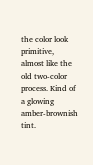the color look primitive, almost like the old two-color process. Kind of a glowing amber-brownish tint.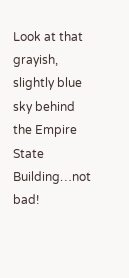Look at that grayish, slightly blue sky behind the Empire State Building…not bad!